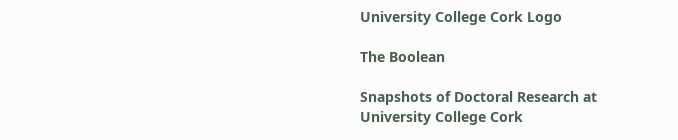University College Cork Logo

The Boolean

Snapshots of Doctoral Research at University College Cork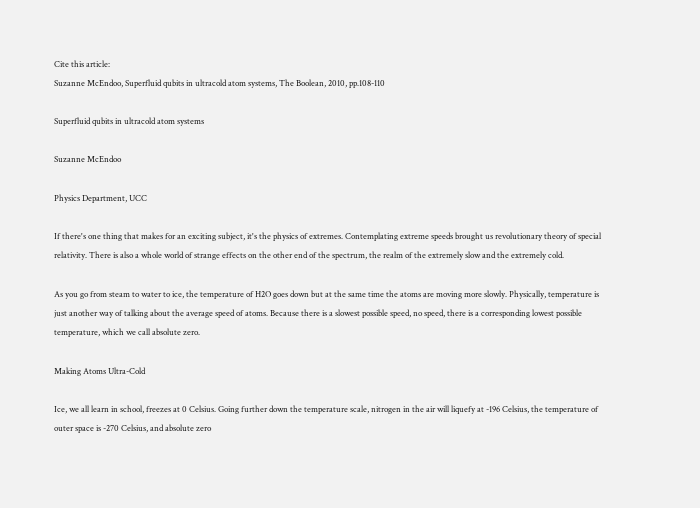Cite this article:
Suzanne McEndoo, Superfluid qubits in ultracold atom systems, The Boolean, 2010, pp.108-110

Superfluid qubits in ultracold atom systems

Suzanne McEndoo

Physics Department, UCC

If there's one thing that makes for an exciting subject, it's the physics of extremes. Contemplating extreme speeds brought us revolutionary theory of special relativity. There is also a whole world of strange effects on the other end of the spectrum, the realm of the extremely slow and the extremely cold.

As you go from steam to water to ice, the temperature of H2O goes down but at the same time the atoms are moving more slowly. Physically, temperature is just another way of talking about the average speed of atoms. Because there is a slowest possible speed, no speed, there is a corresponding lowest possible temperature, which we call absolute zero.

Making Atoms Ultra-Cold

Ice, we all learn in school, freezes at 0 Celsius. Going further down the temperature scale, nitrogen in the air will liquefy at -196 Celsius, the temperature of outer space is -270 Celsius, and absolute zero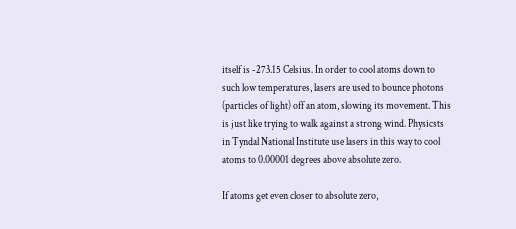itself is -273.15 Celsius. In order to cool atoms down to such low temperatures, lasers are used to bounce photons (particles of light) off an atom, slowing its movement. This is just like trying to walk against a strong wind. Physicsts in Tyndal National Institute use lasers in this way to cool atoms to 0.00001 degrees above absolute zero.

If atoms get even closer to absolute zero,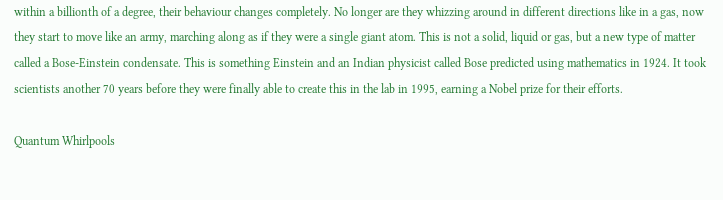within a billionth of a degree, their behaviour changes completely. No longer are they whizzing around in different directions like in a gas, now they start to move like an army, marching along as if they were a single giant atom. This is not a solid, liquid or gas, but a new type of matter called a Bose-Einstein condensate. This is something Einstein and an Indian physicist called Bose predicted using mathematics in 1924. It took scientists another 70 years before they were finally able to create this in the lab in 1995, earning a Nobel prize for their efforts.

Quantum Whirlpools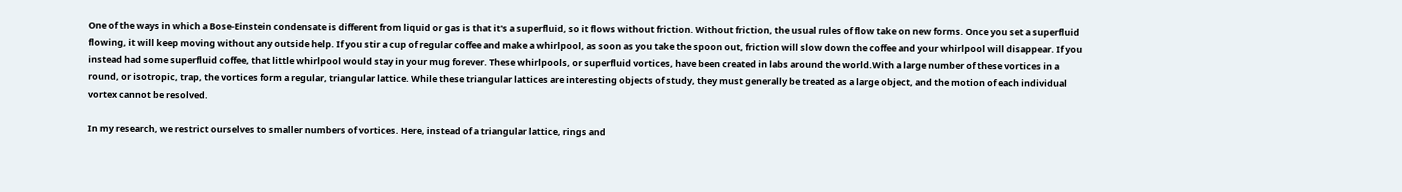One of the ways in which a Bose-Einstein condensate is different from liquid or gas is that it's a superfluid, so it flows without friction. Without friction, the usual rules of flow take on new forms. Once you set a superfluid flowing, it will keep moving without any outside help. If you stir a cup of regular coffee and make a whirlpool, as soon as you take the spoon out, friction will slow down the coffee and your whirlpool will disappear. If you instead had some superfluid coffee, that little whirlpool would stay in your mug forever. These whirlpools, or superfluid vortices, have been created in labs around the world.With a large number of these vortices in a round, or isotropic, trap, the vortices form a regular, triangular lattice. While these triangular lattices are interesting objects of study, they must generally be treated as a large object, and the motion of each individual vortex cannot be resolved.

In my research, we restrict ourselves to smaller numbers of vortices. Here, instead of a triangular lattice, rings and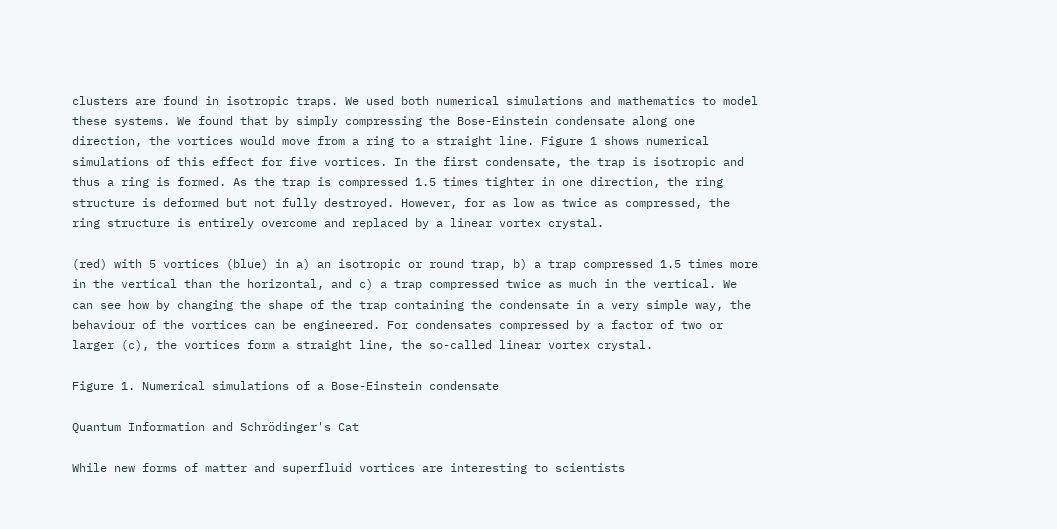clusters are found in isotropic traps. We used both numerical simulations and mathematics to model these systems. We found that by simply compressing the Bose-Einstein condensate along one direction, the vortices would move from a ring to a straight line. Figure 1 shows numerical simulations of this effect for five vortices. In the first condensate, the trap is isotropic and thus a ring is formed. As the trap is compressed 1.5 times tighter in one direction, the ring structure is deformed but not fully destroyed. However, for as low as twice as compressed, the ring structure is entirely overcome and replaced by a linear vortex crystal.

(red) with 5 vortices (blue) in a) an isotropic or round trap, b) a trap compressed 1.5 times more in the vertical than the horizontal, and c) a trap compressed twice as much in the vertical. We can see how by changing the shape of the trap containing the condensate in a very simple way, the behaviour of the vortices can be engineered. For condensates compressed by a factor of two or larger (c), the vortices form a straight line, the so-called linear vortex crystal.

Figure 1. Numerical simulations of a Bose-Einstein condensate

Quantum Information and Schrödinger's Cat

While new forms of matter and superfluid vortices are interesting to scientists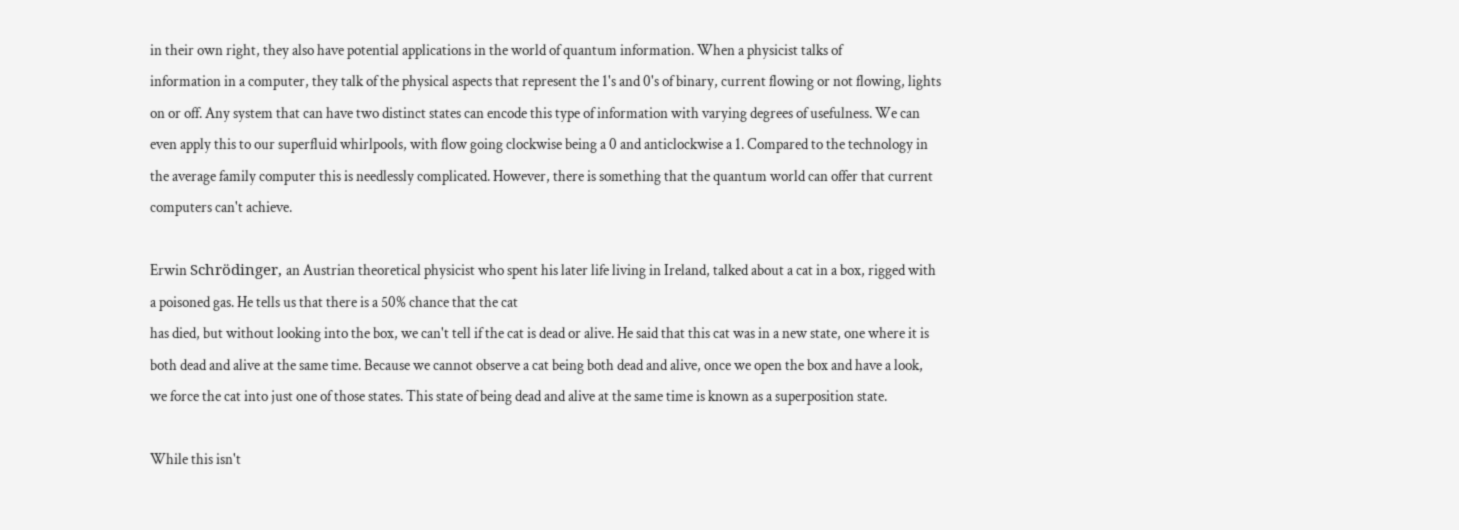in their own right, they also have potential applications in the world of quantum information. When a physicist talks of
information in a computer, they talk of the physical aspects that represent the 1's and 0's of binary, current flowing or not flowing, lights on or off. Any system that can have two distinct states can encode this type of information with varying degrees of usefulness. We can even apply this to our superfluid whirlpools, with flow going clockwise being a 0 and anticlockwise a 1. Compared to the technology in the average family computer this is needlessly complicated. However, there is something that the quantum world can offer that current computers can't achieve.

Erwin Schrödinger, an Austrian theoretical physicist who spent his later life living in Ireland, talked about a cat in a box, rigged with a poisoned gas. He tells us that there is a 50% chance that the cat
has died, but without looking into the box, we can't tell if the cat is dead or alive. He said that this cat was in a new state, one where it is both dead and alive at the same time. Because we cannot observe a cat being both dead and alive, once we open the box and have a look, we force the cat into just one of those states. This state of being dead and alive at the same time is known as a superposition state.

While this isn't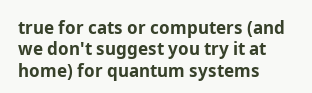true for cats or computers (and we don't suggest you try it at home) for quantum systems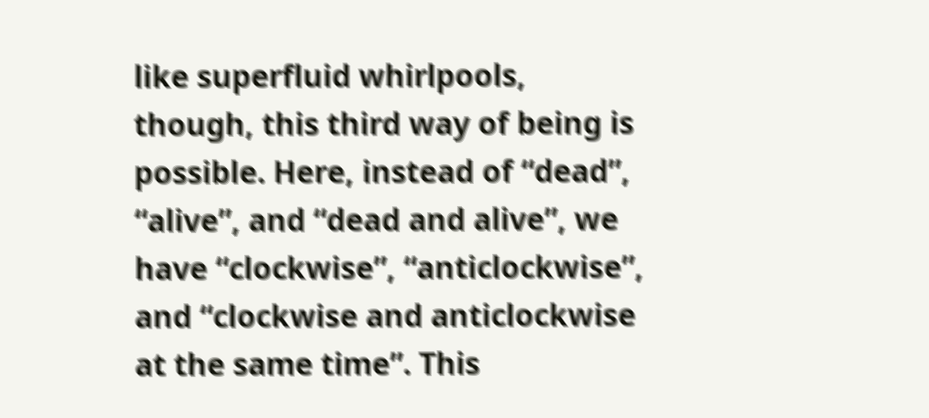like superfluid whirlpools, though, this third way of being is possible. Here, instead of “dead”, “alive”, and “dead and alive”, we have “clockwise”, “anticlockwise”, and “clockwise and anticlockwise at the same time”. This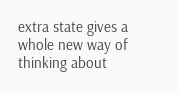extra state gives a whole new way of thinking about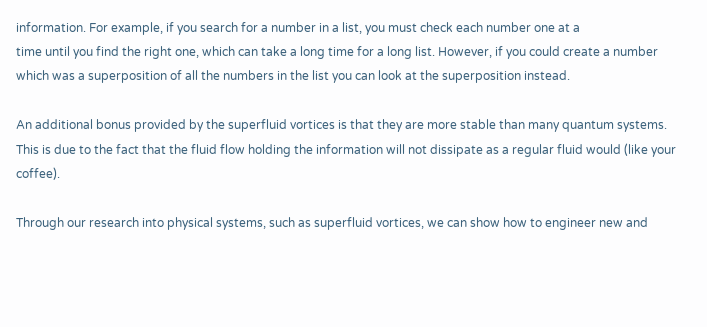information. For example, if you search for a number in a list, you must check each number one at a
time until you find the right one, which can take a long time for a long list. However, if you could create a number which was a superposition of all the numbers in the list you can look at the superposition instead.

An additional bonus provided by the superfluid vortices is that they are more stable than many quantum systems. This is due to the fact that the fluid flow holding the information will not dissipate as a regular fluid would (like your coffee).

Through our research into physical systems, such as superfluid vortices, we can show how to engineer new and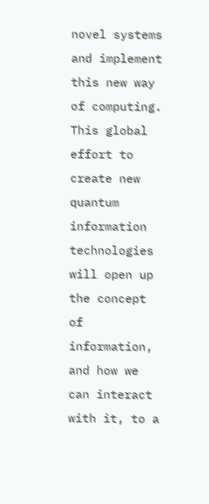novel systems and implement this new way of computing. This global effort to create new quantum information technologies will open up the concept of information, and how we can interact with it, to a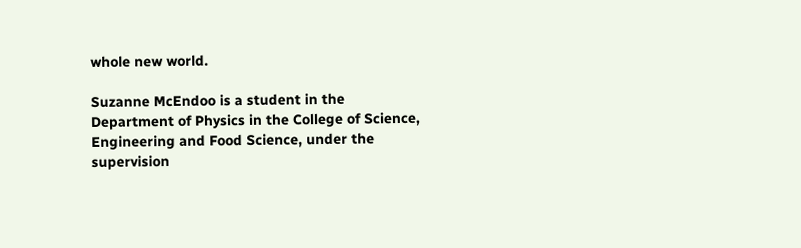whole new world.

Suzanne McEndoo is a student in the Department of Physics in the College of Science, Engineering and Food Science, under the supervision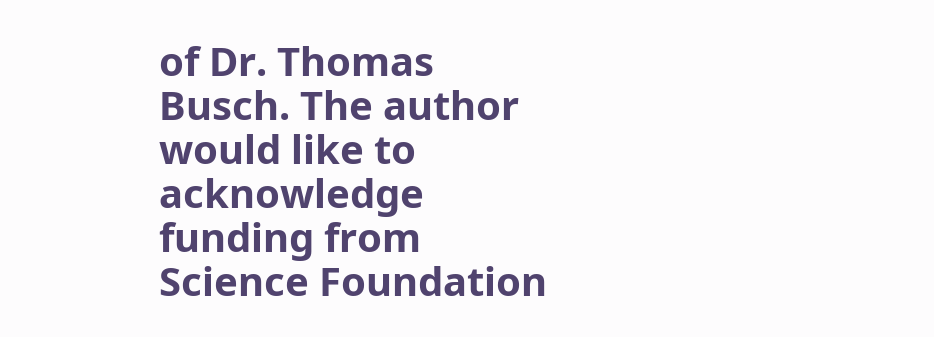of Dr. Thomas Busch. The author would like to acknowledge funding from Science Foundation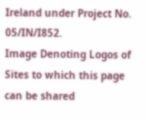Ireland under Project No. 05/IN/I852.
Image Denoting Logos of Sites to which this page can be shared